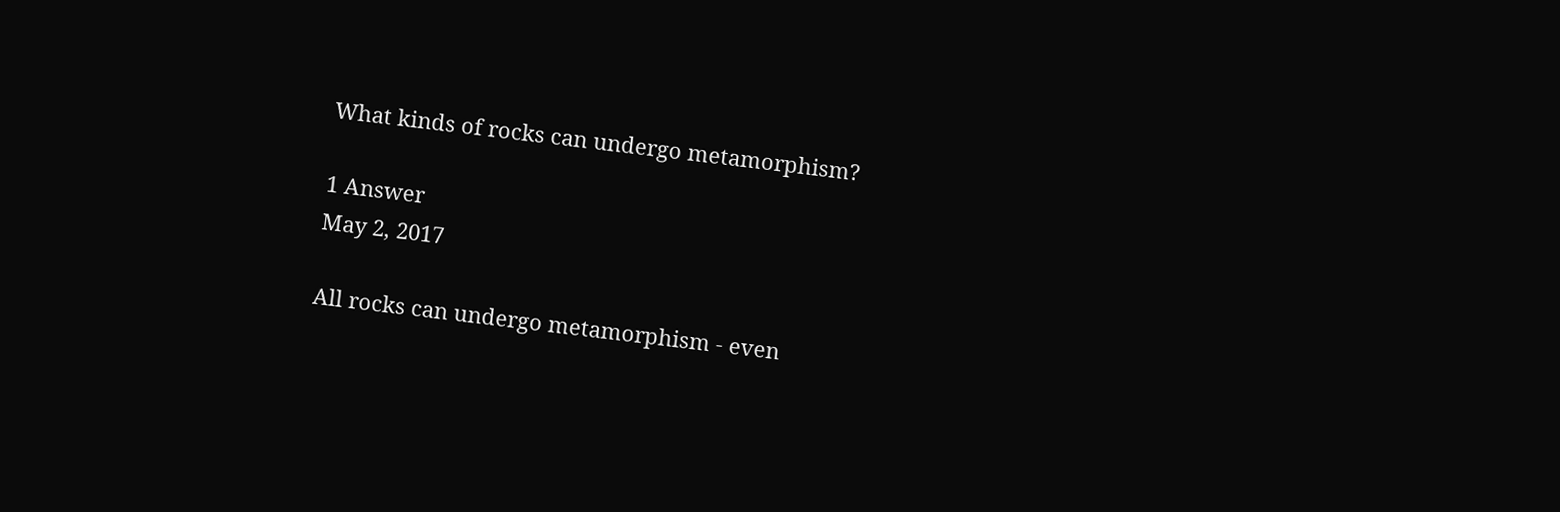What kinds of rocks can undergo metamorphism?

1 Answer
May 2, 2017

All rocks can undergo metamorphism - even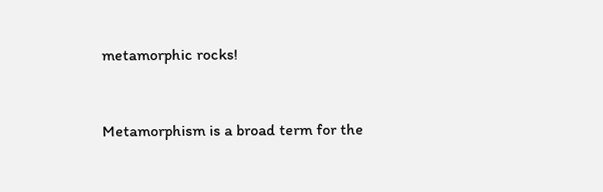metamorphic rocks!


Metamorphism is a broad term for the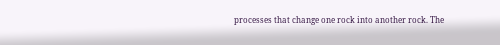processes that change one rock into another rock. The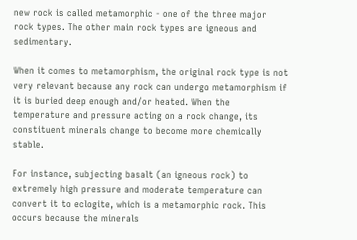new rock is called metamorphic - one of the three major rock types. The other main rock types are igneous and sedimentary.

When it comes to metamorphism, the original rock type is not very relevant because any rock can undergo metamorphism if it is buried deep enough and/or heated. When the temperature and pressure acting on a rock change, its constituent minerals change to become more chemically stable.

For instance, subjecting basalt (an igneous rock) to extremely high pressure and moderate temperature can convert it to eclogite, which is a metamorphic rock. This occurs because the minerals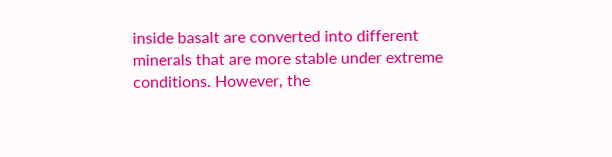inside basalt are converted into different minerals that are more stable under extreme conditions. However, the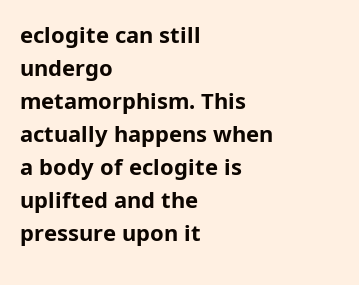eclogite can still undergo metamorphism. This actually happens when a body of eclogite is uplifted and the pressure upon it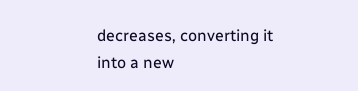decreases, converting it into a new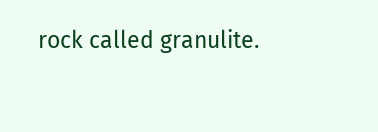rock called granulite.